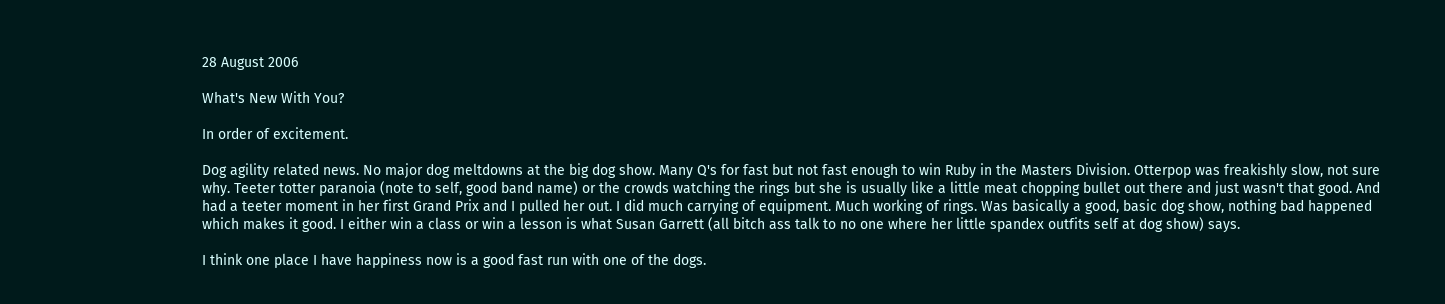28 August 2006

What's New With You?

In order of excitement.

Dog agility related news. No major dog meltdowns at the big dog show. Many Q's for fast but not fast enough to win Ruby in the Masters Division. Otterpop was freakishly slow, not sure why. Teeter totter paranoia (note to self, good band name) or the crowds watching the rings but she is usually like a little meat chopping bullet out there and just wasn't that good. And had a teeter moment in her first Grand Prix and I pulled her out. I did much carrying of equipment. Much working of rings. Was basically a good, basic dog show, nothing bad happened which makes it good. I either win a class or win a lesson is what Susan Garrett (all bitch ass talk to no one where her little spandex outfits self at dog show) says.

I think one place I have happiness now is a good fast run with one of the dogs.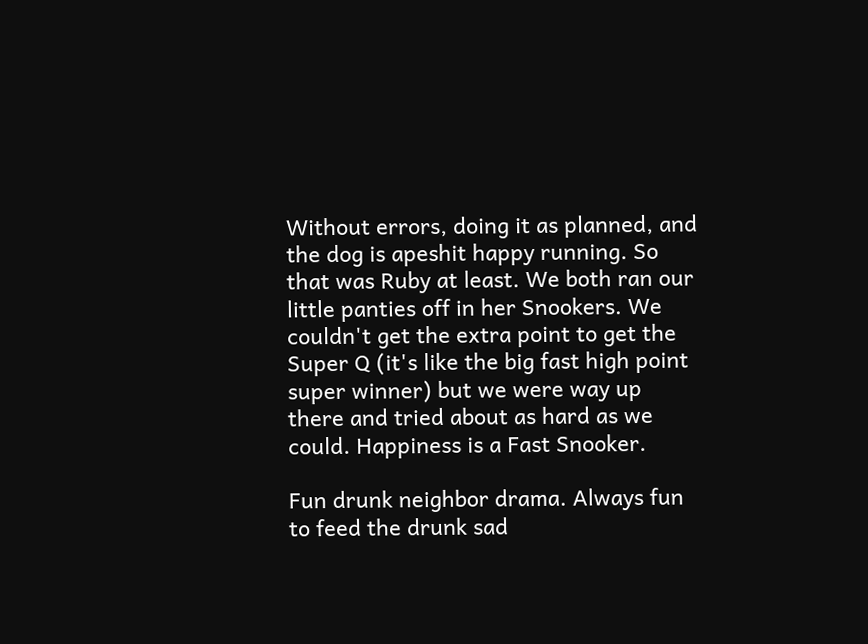Without errors, doing it as planned, and the dog is apeshit happy running. So that was Ruby at least. We both ran our little panties off in her Snookers. We couldn't get the extra point to get the Super Q (it's like the big fast high point super winner) but we were way up there and tried about as hard as we could. Happiness is a Fast Snooker.

Fun drunk neighbor drama. Always fun to feed the drunk sad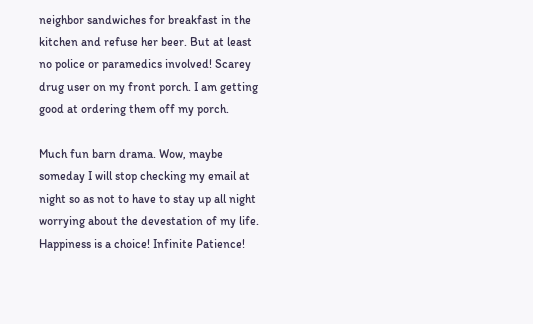neighbor sandwiches for breakfast in the kitchen and refuse her beer. But at least no police or paramedics involved! Scarey drug user on my front porch. I am getting good at ordering them off my porch.

Much fun barn drama. Wow, maybe someday I will stop checking my email at night so as not to have to stay up all night worrying about the devestation of my life. Happiness is a choice! Infinite Patience!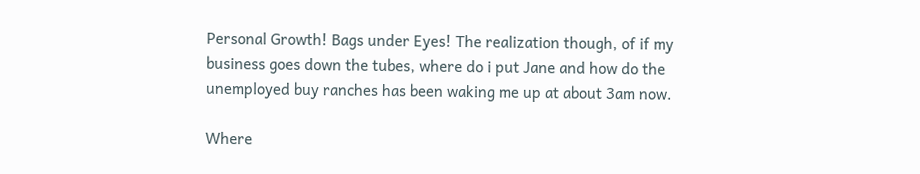Personal Growth! Bags under Eyes! The realization though, of if my business goes down the tubes, where do i put Jane and how do the unemployed buy ranches has been waking me up at about 3am now.

Where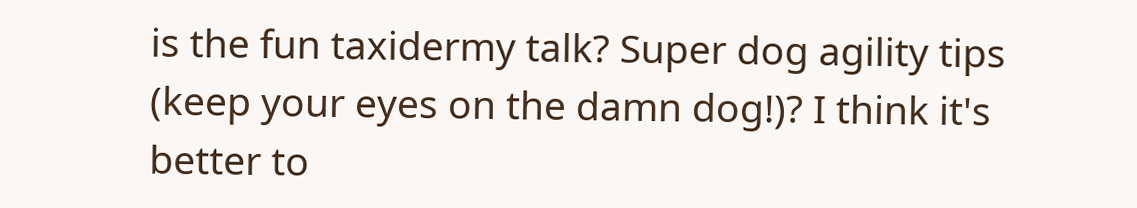is the fun taxidermy talk? Super dog agility tips (keep your eyes on the damn dog!)? I think it's better to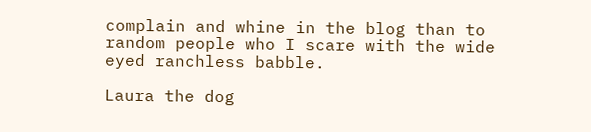complain and whine in the blog than to random people who I scare with the wide eyed ranchless babble.

Laura the dog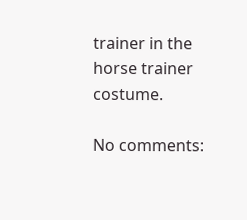trainer in the horse trainer costume.

No comments: